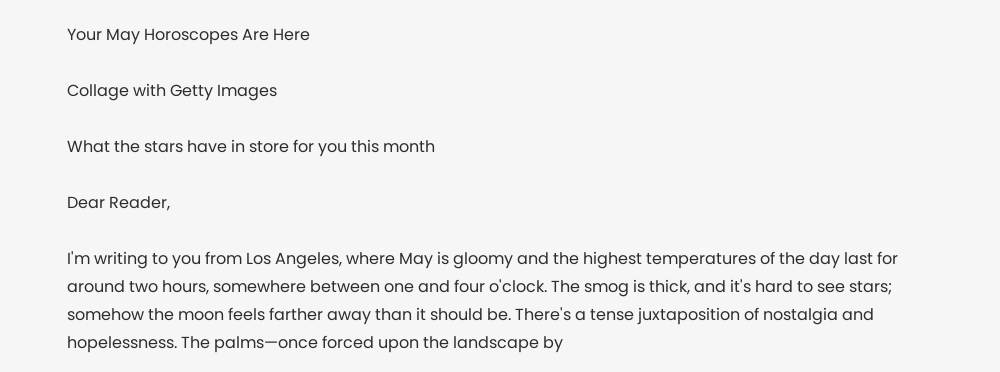Your May Horoscopes Are Here

Collage with Getty Images

What the stars have in store for you this month

Dear Reader,

I'm writing to you from Los Angeles, where May is gloomy and the highest temperatures of the day last for around two hours, somewhere between one and four o'clock. The smog is thick, and it's hard to see stars; somehow the moon feels farther away than it should be. There's a tense juxtaposition of nostalgia and hopelessness. The palms—once forced upon the landscape by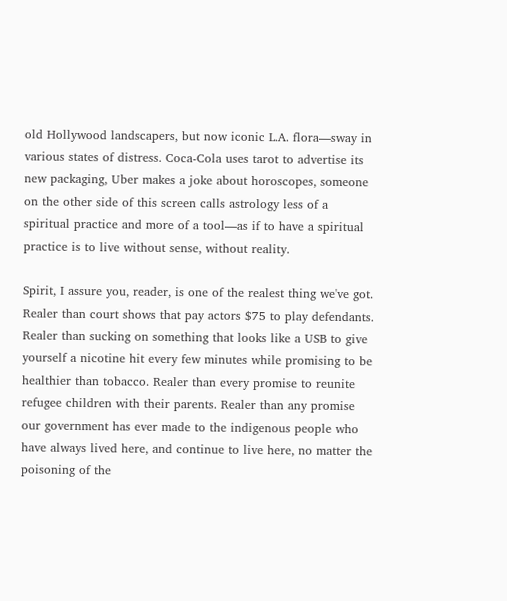old Hollywood landscapers, but now iconic L.A. flora—sway in various states of distress. Coca-Cola uses tarot to advertise its new packaging, Uber makes a joke about horoscopes, someone on the other side of this screen calls astrology less of a spiritual practice and more of a tool—as if to have a spiritual practice is to live without sense, without reality.

Spirit, I assure you, reader, is one of the realest thing we've got. Realer than court shows that pay actors $75 to play defendants. Realer than sucking on something that looks like a USB to give yourself a nicotine hit every few minutes while promising to be healthier than tobacco. Realer than every promise to reunite refugee children with their parents. Realer than any promise our government has ever made to the indigenous people who have always lived here, and continue to live here, no matter the poisoning of the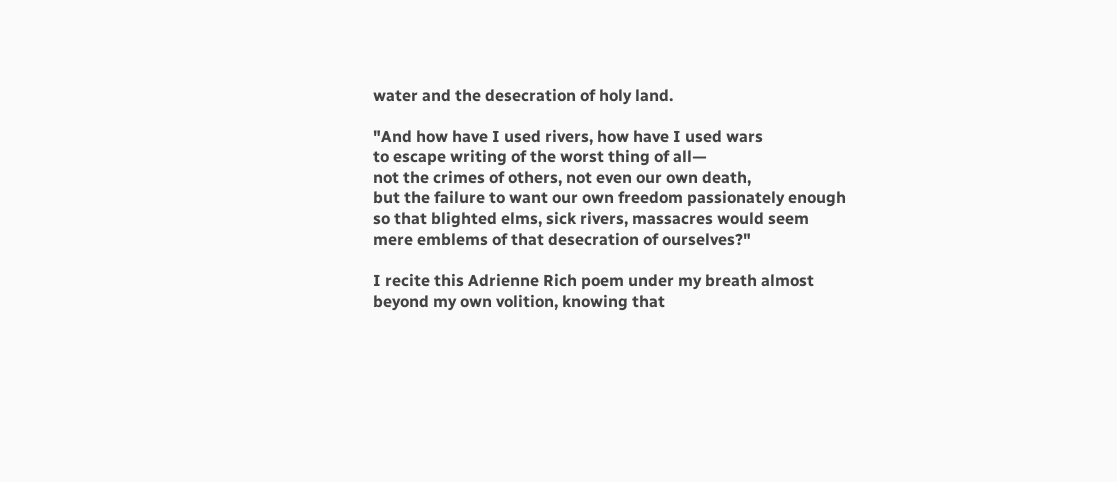water and the desecration of holy land.

"And how have I used rivers, how have I used wars
to escape writing of the worst thing of all—
not the crimes of others, not even our own death,
but the failure to want our own freedom passionately enough
so that blighted elms, sick rivers, massacres would seem
mere emblems of that desecration of ourselves?"

I recite this Adrienne Rich poem under my breath almost beyond my own volition, knowing that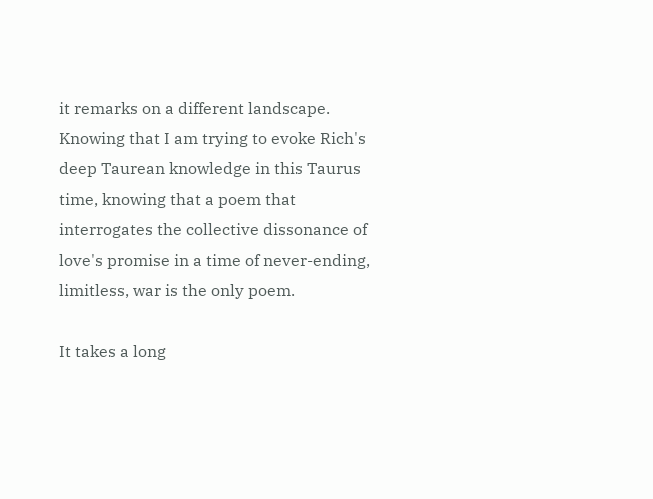it remarks on a different landscape. Knowing that I am trying to evoke Rich's deep Taurean knowledge in this Taurus time, knowing that a poem that interrogates the collective dissonance of love's promise in a time of never-ending, limitless, war is the only poem.

It takes a long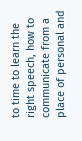to time to learn the right speech, how to communicate from a place of personal and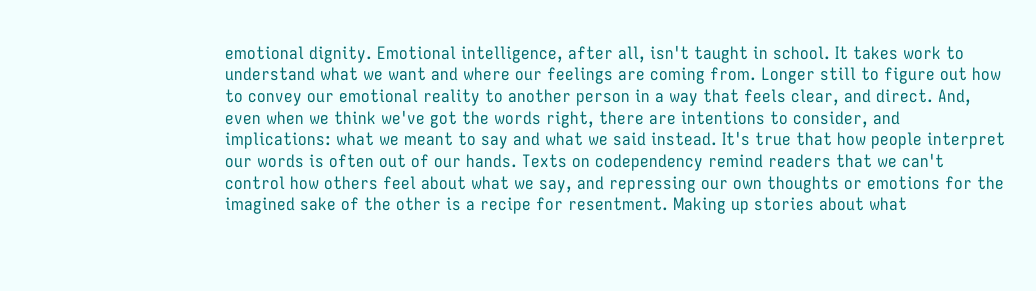emotional dignity. Emotional intelligence, after all, isn't taught in school. It takes work to understand what we want and where our feelings are coming from. Longer still to figure out how to convey our emotional reality to another person in a way that feels clear, and direct. And, even when we think we've got the words right, there are intentions to consider, and implications: what we meant to say and what we said instead. It's true that how people interpret our words is often out of our hands. Texts on codependency remind readers that we can't control how others feel about what we say, and repressing our own thoughts or emotions for the imagined sake of the other is a recipe for resentment. Making up stories about what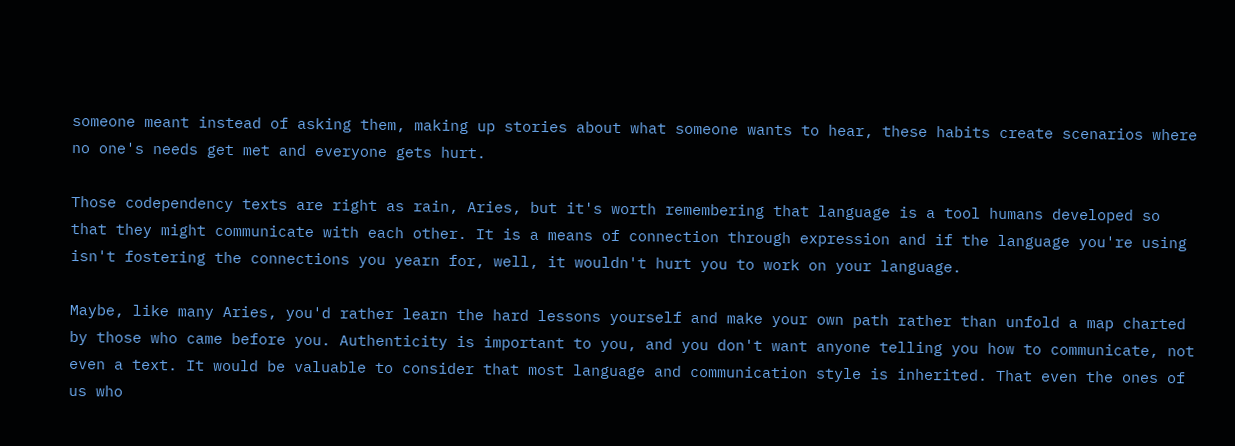someone meant instead of asking them, making up stories about what someone wants to hear, these habits create scenarios where no one's needs get met and everyone gets hurt.

Those codependency texts are right as rain, Aries, but it's worth remembering that language is a tool humans developed so that they might communicate with each other. It is a means of connection through expression and if the language you're using isn't fostering the connections you yearn for, well, it wouldn't hurt you to work on your language.

Maybe, like many Aries, you'd rather learn the hard lessons yourself and make your own path rather than unfold a map charted by those who came before you. Authenticity is important to you, and you don't want anyone telling you how to communicate, not even a text. It would be valuable to consider that most language and communication style is inherited. That even the ones of us who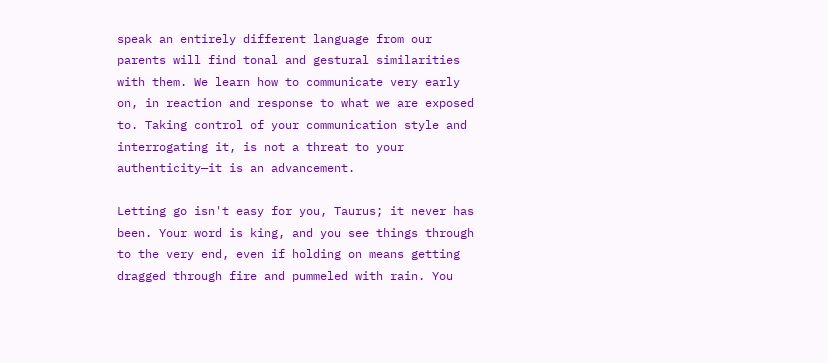speak an entirely different language from our parents will find tonal and gestural similarities with them. We learn how to communicate very early on, in reaction and response to what we are exposed to. Taking control of your communication style and interrogating it, is not a threat to your authenticity—it is an advancement.

Letting go isn't easy for you, Taurus; it never has been. Your word is king, and you see things through to the very end, even if holding on means getting dragged through fire and pummeled with rain. You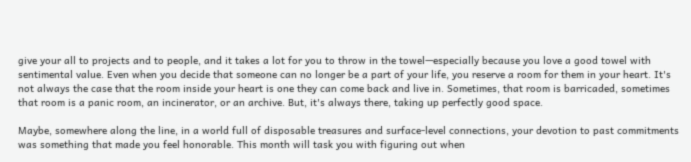give your all to projects and to people, and it takes a lot for you to throw in the towel—especially because you love a good towel with sentimental value. Even when you decide that someone can no longer be a part of your life, you reserve a room for them in your heart. It's not always the case that the room inside your heart is one they can come back and live in. Sometimes, that room is barricaded, sometimes that room is a panic room, an incinerator, or an archive. But, it's always there, taking up perfectly good space.

Maybe, somewhere along the line, in a world full of disposable treasures and surface-level connections, your devotion to past commitments was something that made you feel honorable. This month will task you with figuring out when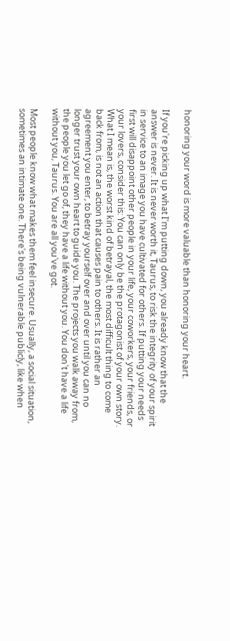honoring your word is more valuable than honoring your heart.

If you're picking up what I'm putting down, you already know that the answer is never. It is never worth it, Taurus, to risk the integrity of your spirit in service to an image you have cultivated for others. If putting your needs first will disappoint other people in your life, your coworkers, your friends, or your lovers, consider this: You can only be the protagonist of your own story. What I mean is, the worst kind of betrayal, the most difficult thing to come back from, is not an action that causes pain to others. It is rather an agreement you enter, to betray yourself over and over until you can no longer trust your own heart to guide you. The projects you walk away from, the people you let go of, they have a life without you. You don't have a life without you, Taurus. You are all you've got.

Most people know what makes them feel insecure. Usually, a social situation, sometimes an intimate one. There's being vulnerable publicly, like when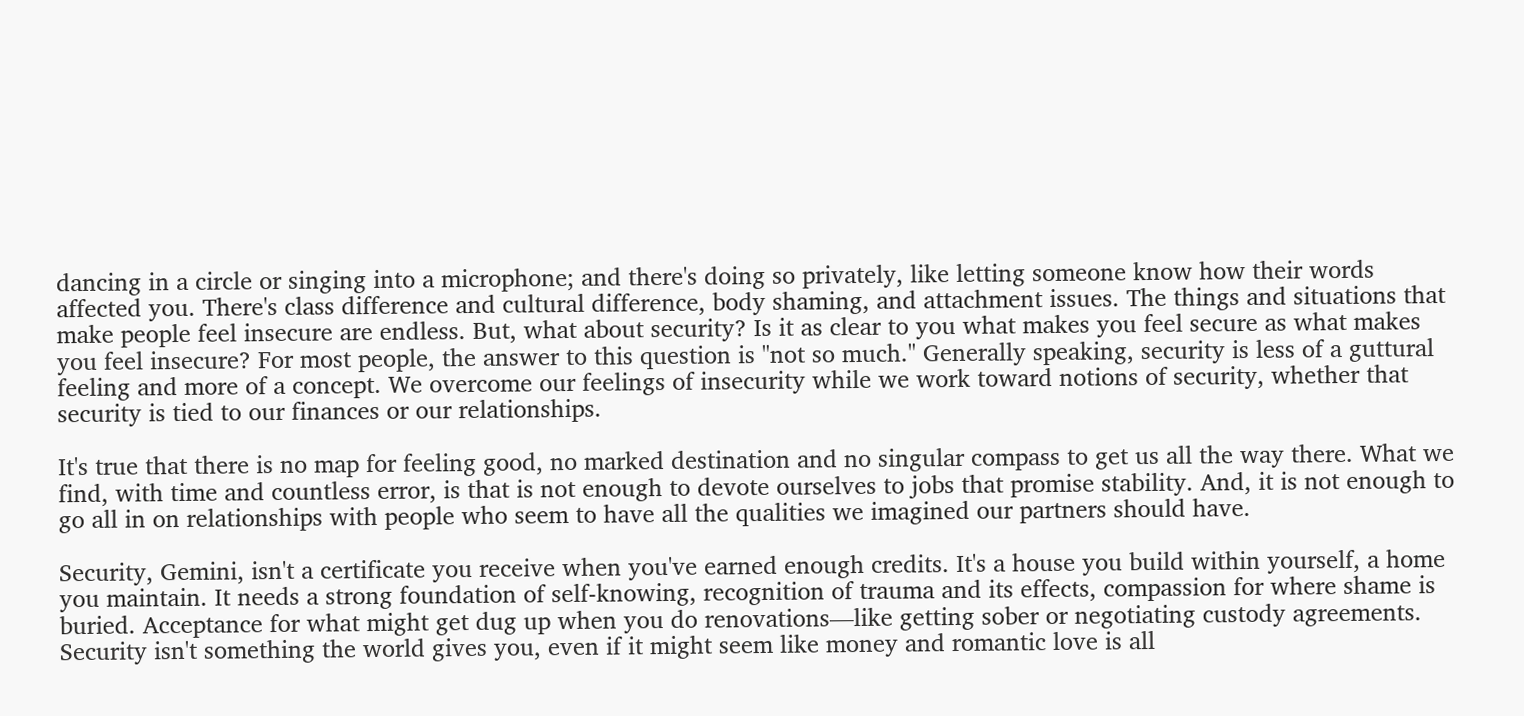dancing in a circle or singing into a microphone; and there's doing so privately, like letting someone know how their words affected you. There's class difference and cultural difference, body shaming, and attachment issues. The things and situations that make people feel insecure are endless. But, what about security? Is it as clear to you what makes you feel secure as what makes you feel insecure? For most people, the answer to this question is "not so much." Generally speaking, security is less of a guttural feeling and more of a concept. We overcome our feelings of insecurity while we work toward notions of security, whether that security is tied to our finances or our relationships.

It's true that there is no map for feeling good, no marked destination and no singular compass to get us all the way there. What we find, with time and countless error, is that is not enough to devote ourselves to jobs that promise stability. And, it is not enough to go all in on relationships with people who seem to have all the qualities we imagined our partners should have.

Security, Gemini, isn't a certificate you receive when you've earned enough credits. It's a house you build within yourself, a home you maintain. It needs a strong foundation of self-knowing, recognition of trauma and its effects, compassion for where shame is buried. Acceptance for what might get dug up when you do renovations—like getting sober or negotiating custody agreements. Security isn't something the world gives you, even if it might seem like money and romantic love is all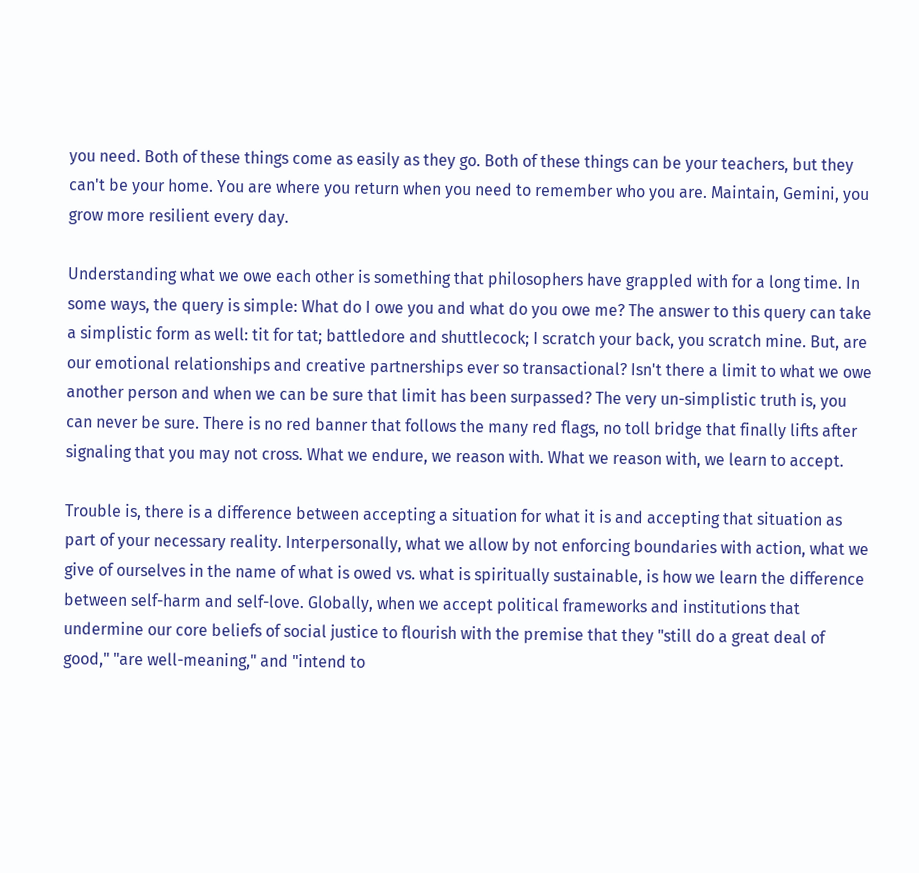you need. Both of these things come as easily as they go. Both of these things can be your teachers, but they can't be your home. You are where you return when you need to remember who you are. Maintain, Gemini, you grow more resilient every day.

Understanding what we owe each other is something that philosophers have grappled with for a long time. In some ways, the query is simple: What do I owe you and what do you owe me? The answer to this query can take a simplistic form as well: tit for tat; battledore and shuttlecock; I scratch your back, you scratch mine. But, are our emotional relationships and creative partnerships ever so transactional? Isn't there a limit to what we owe another person and when we can be sure that limit has been surpassed? The very un-simplistic truth is, you can never be sure. There is no red banner that follows the many red flags, no toll bridge that finally lifts after signaling that you may not cross. What we endure, we reason with. What we reason with, we learn to accept.

Trouble is, there is a difference between accepting a situation for what it is and accepting that situation as part of your necessary reality. Interpersonally, what we allow by not enforcing boundaries with action, what we give of ourselves in the name of what is owed vs. what is spiritually sustainable, is how we learn the difference between self-harm and self-love. Globally, when we accept political frameworks and institutions that undermine our core beliefs of social justice to flourish with the premise that they "still do a great deal of good," "are well-meaning," and "intend to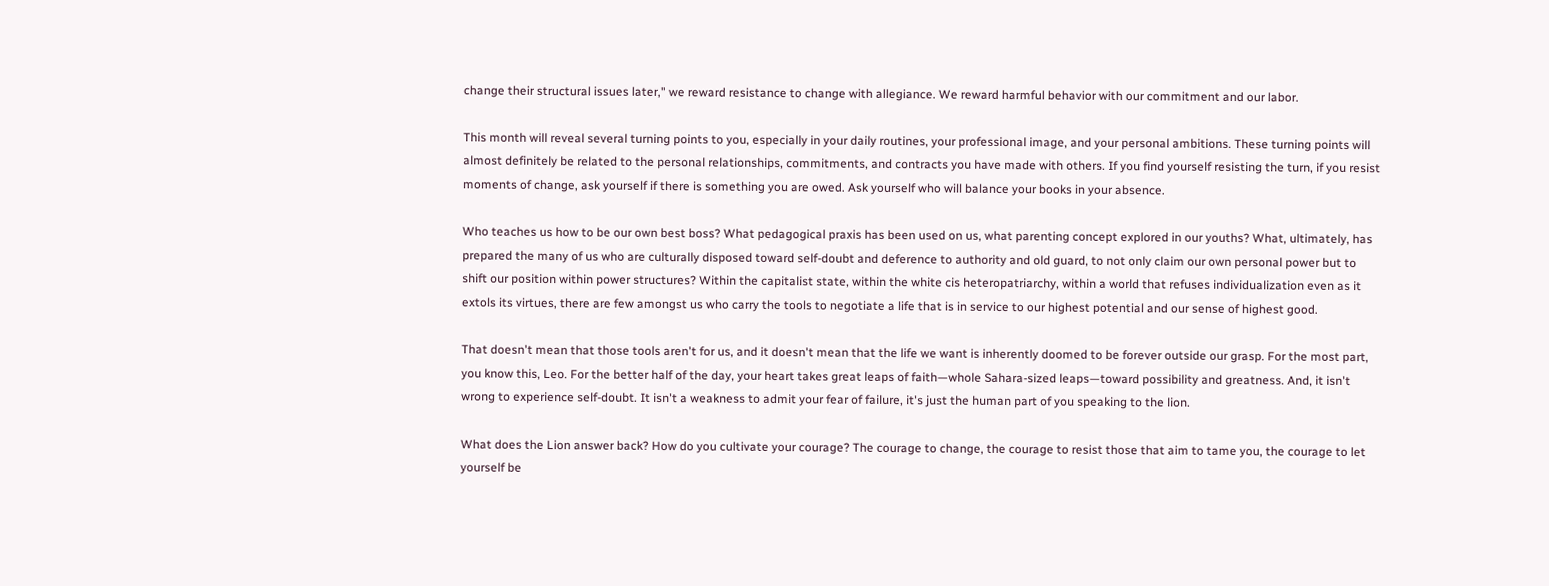change their structural issues later," we reward resistance to change with allegiance. We reward harmful behavior with our commitment and our labor.

This month will reveal several turning points to you, especially in your daily routines, your professional image, and your personal ambitions. These turning points will almost definitely be related to the personal relationships, commitments, and contracts you have made with others. If you find yourself resisting the turn, if you resist moments of change, ask yourself if there is something you are owed. Ask yourself who will balance your books in your absence.

Who teaches us how to be our own best boss? What pedagogical praxis has been used on us, what parenting concept explored in our youths? What, ultimately, has prepared the many of us who are culturally disposed toward self-doubt and deference to authority and old guard, to not only claim our own personal power but to shift our position within power structures? Within the capitalist state, within the white cis heteropatriarchy, within a world that refuses individualization even as it extols its virtues, there are few amongst us who carry the tools to negotiate a life that is in service to our highest potential and our sense of highest good.

That doesn't mean that those tools aren't for us, and it doesn't mean that the life we want is inherently doomed to be forever outside our grasp. For the most part, you know this, Leo. For the better half of the day, your heart takes great leaps of faith—whole Sahara-sized leaps—toward possibility and greatness. And, it isn't wrong to experience self-doubt. It isn't a weakness to admit your fear of failure, it's just the human part of you speaking to the lion.

What does the Lion answer back? How do you cultivate your courage? The courage to change, the courage to resist those that aim to tame you, the courage to let yourself be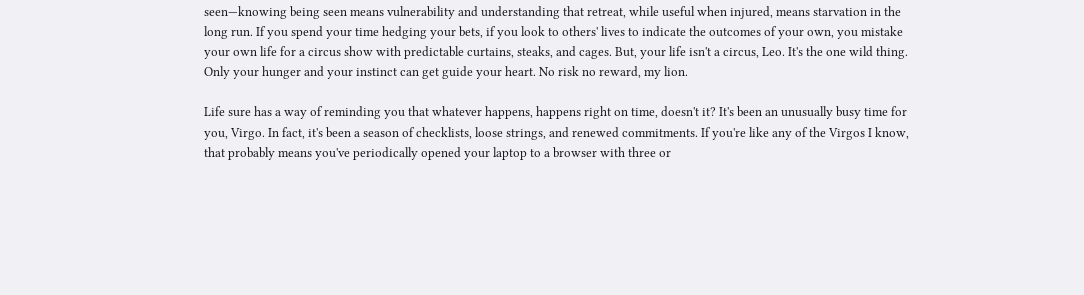seen—knowing being seen means vulnerability and understanding that retreat, while useful when injured, means starvation in the long run. If you spend your time hedging your bets, if you look to others' lives to indicate the outcomes of your own, you mistake your own life for a circus show with predictable curtains, steaks, and cages. But, your life isn't a circus, Leo. It's the one wild thing. Only your hunger and your instinct can get guide your heart. No risk no reward, my lion.

Life sure has a way of reminding you that whatever happens, happens right on time, doesn't it? It's been an unusually busy time for you, Virgo. In fact, it's been a season of checklists, loose strings, and renewed commitments. If you're like any of the Virgos I know, that probably means you've periodically opened your laptop to a browser with three or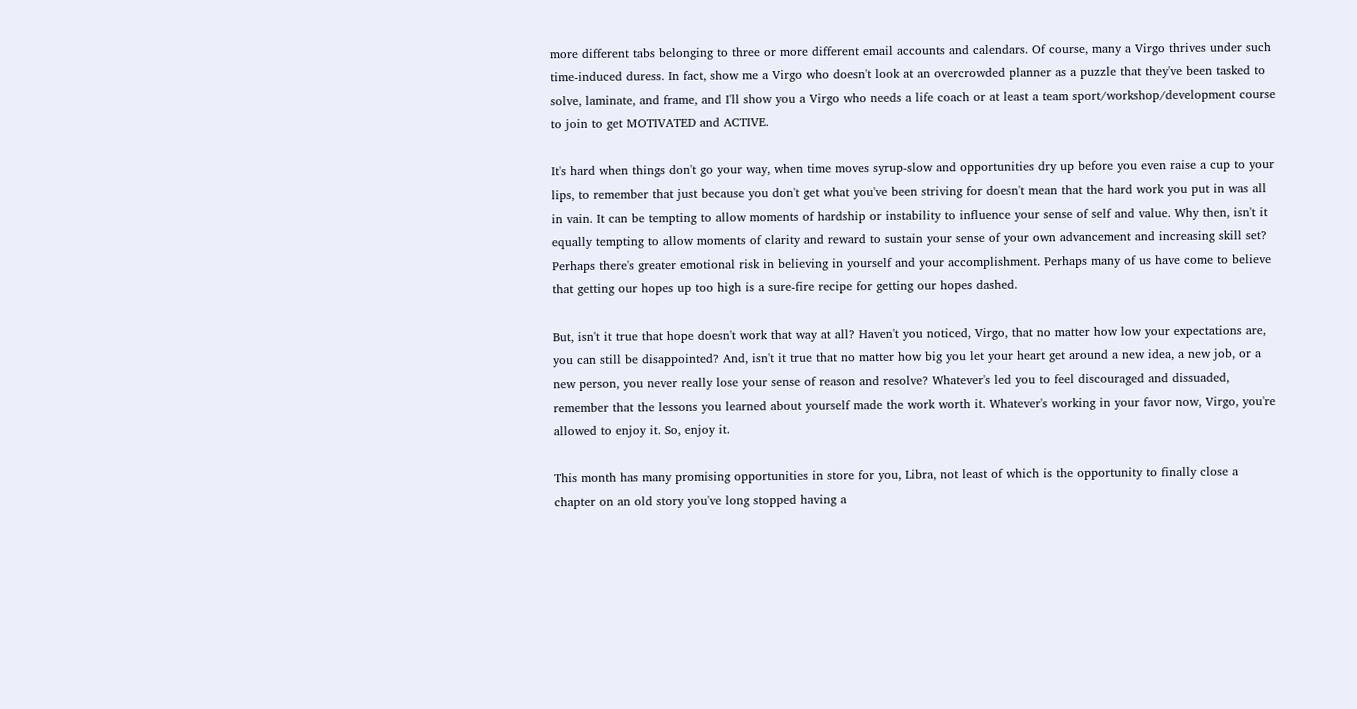more different tabs belonging to three or more different email accounts and calendars. Of course, many a Virgo thrives under such time-induced duress. In fact, show me a Virgo who doesn't look at an overcrowded planner as a puzzle that they've been tasked to solve, laminate, and frame, and I'll show you a Virgo who needs a life coach or at least a team sport/workshop/development course to join to get MOTIVATED and ACTIVE.

It's hard when things don't go your way, when time moves syrup-slow and opportunities dry up before you even raise a cup to your lips, to remember that just because you don't get what you've been striving for doesn't mean that the hard work you put in was all in vain. It can be tempting to allow moments of hardship or instability to influence your sense of self and value. Why then, isn't it equally tempting to allow moments of clarity and reward to sustain your sense of your own advancement and increasing skill set? Perhaps there's greater emotional risk in believing in yourself and your accomplishment. Perhaps many of us have come to believe that getting our hopes up too high is a sure-fire recipe for getting our hopes dashed.

But, isn't it true that hope doesn't work that way at all? Haven't you noticed, Virgo, that no matter how low your expectations are, you can still be disappointed? And, isn't it true that no matter how big you let your heart get around a new idea, a new job, or a new person, you never really lose your sense of reason and resolve? Whatever's led you to feel discouraged and dissuaded, remember that the lessons you learned about yourself made the work worth it. Whatever's working in your favor now, Virgo, you're allowed to enjoy it. So, enjoy it.

This month has many promising opportunities in store for you, Libra, not least of which is the opportunity to finally close a chapter on an old story you've long stopped having a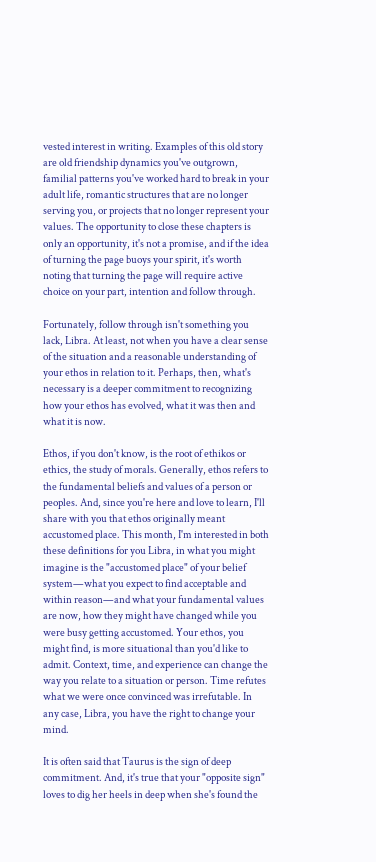vested interest in writing. Examples of this old story are old friendship dynamics you've outgrown, familial patterns you've worked hard to break in your adult life, romantic structures that are no longer serving you, or projects that no longer represent your values. The opportunity to close these chapters is only an opportunity, it's not a promise, and if the idea of turning the page buoys your spirit, it's worth noting that turning the page will require active choice on your part, intention and follow through.

Fortunately, follow through isn't something you lack, Libra. At least, not when you have a clear sense of the situation and a reasonable understanding of your ethos in relation to it. Perhaps, then, what's necessary is a deeper commitment to recognizing how your ethos has evolved, what it was then and what it is now.

Ethos, if you don't know, is the root of ethikos or ethics, the study of morals. Generally, ethos refers to the fundamental beliefs and values of a person or peoples. And, since you're here and love to learn, I'll share with you that ethos originally meant accustomed place. This month, I'm interested in both these definitions for you Libra, in what you might imagine is the "accustomed place" of your belief system—what you expect to find acceptable and within reason—and what your fundamental values are now, how they might have changed while you were busy getting accustomed. Your ethos, you might find, is more situational than you'd like to admit. Context, time, and experience can change the way you relate to a situation or person. Time refutes what we were once convinced was irrefutable. In any case, Libra, you have the right to change your mind.

It is often said that Taurus is the sign of deep commitment. And, it's true that your "opposite sign" loves to dig her heels in deep when she's found the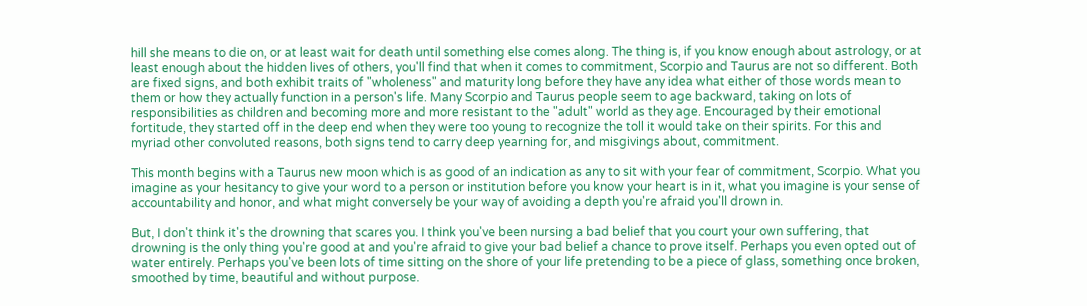hill she means to die on, or at least wait for death until something else comes along. The thing is, if you know enough about astrology, or at least enough about the hidden lives of others, you'll find that when it comes to commitment, Scorpio and Taurus are not so different. Both are fixed signs, and both exhibit traits of "wholeness" and maturity long before they have any idea what either of those words mean to them or how they actually function in a person's life. Many Scorpio and Taurus people seem to age backward, taking on lots of responsibilities as children and becoming more and more resistant to the "adult" world as they age. Encouraged by their emotional fortitude, they started off in the deep end when they were too young to recognize the toll it would take on their spirits. For this and myriad other convoluted reasons, both signs tend to carry deep yearning for, and misgivings about, commitment.

This month begins with a Taurus new moon which is as good of an indication as any to sit with your fear of commitment, Scorpio. What you imagine as your hesitancy to give your word to a person or institution before you know your heart is in it, what you imagine is your sense of accountability and honor, and what might conversely be your way of avoiding a depth you're afraid you'll drown in.

But, I don't think it's the drowning that scares you. I think you've been nursing a bad belief that you court your own suffering, that drowning is the only thing you're good at and you're afraid to give your bad belief a chance to prove itself. Perhaps you even opted out of water entirely. Perhaps you've been lots of time sitting on the shore of your life pretending to be a piece of glass, something once broken, smoothed by time, beautiful and without purpose.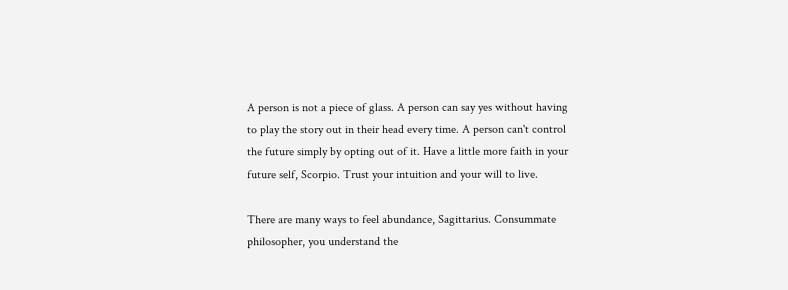A person is not a piece of glass. A person can say yes without having to play the story out in their head every time. A person can't control the future simply by opting out of it. Have a little more faith in your future self, Scorpio. Trust your intuition and your will to live.

There are many ways to feel abundance, Sagittarius. Consummate philosopher, you understand the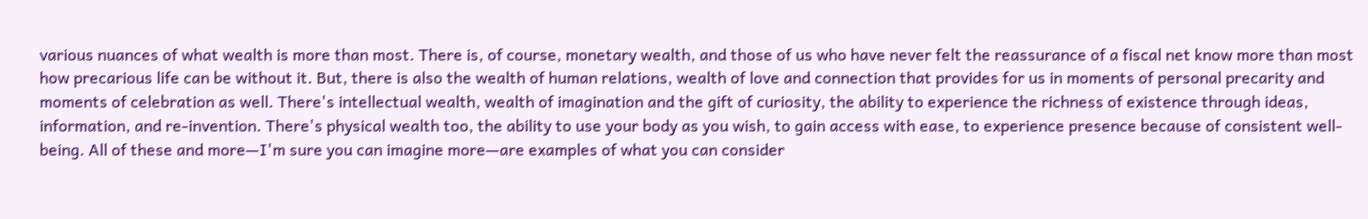various nuances of what wealth is more than most. There is, of course, monetary wealth, and those of us who have never felt the reassurance of a fiscal net know more than most how precarious life can be without it. But, there is also the wealth of human relations, wealth of love and connection that provides for us in moments of personal precarity and moments of celebration as well. There's intellectual wealth, wealth of imagination and the gift of curiosity, the ability to experience the richness of existence through ideas, information, and re-invention. There's physical wealth too, the ability to use your body as you wish, to gain access with ease, to experience presence because of consistent well-being. All of these and more—I'm sure you can imagine more—are examples of what you can consider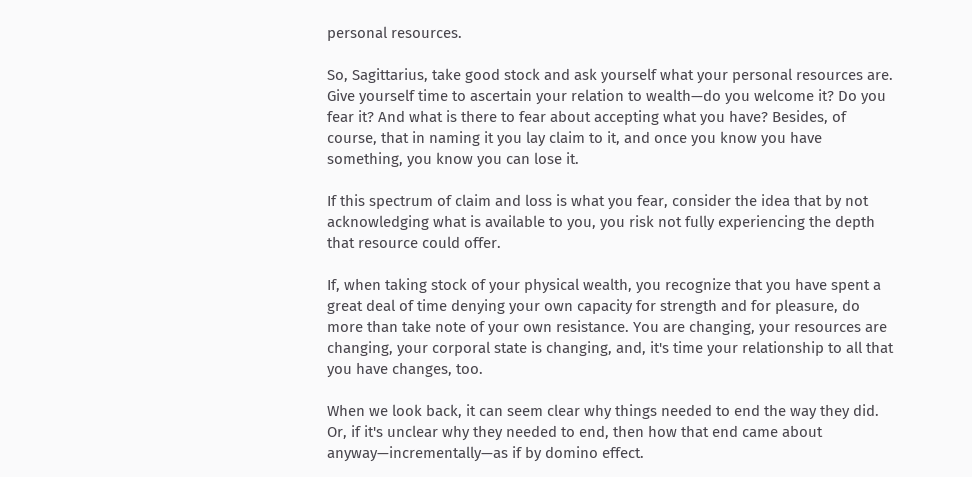personal resources.

So, Sagittarius, take good stock and ask yourself what your personal resources are. Give yourself time to ascertain your relation to wealth—do you welcome it? Do you fear it? And what is there to fear about accepting what you have? Besides, of course, that in naming it you lay claim to it, and once you know you have something, you know you can lose it.

If this spectrum of claim and loss is what you fear, consider the idea that by not acknowledging what is available to you, you risk not fully experiencing the depth that resource could offer.

If, when taking stock of your physical wealth, you recognize that you have spent a great deal of time denying your own capacity for strength and for pleasure, do more than take note of your own resistance. You are changing, your resources are changing, your corporal state is changing, and, it's time your relationship to all that you have changes, too.

When we look back, it can seem clear why things needed to end the way they did. Or, if it's unclear why they needed to end, then how that end came about anyway—incrementally—as if by domino effect.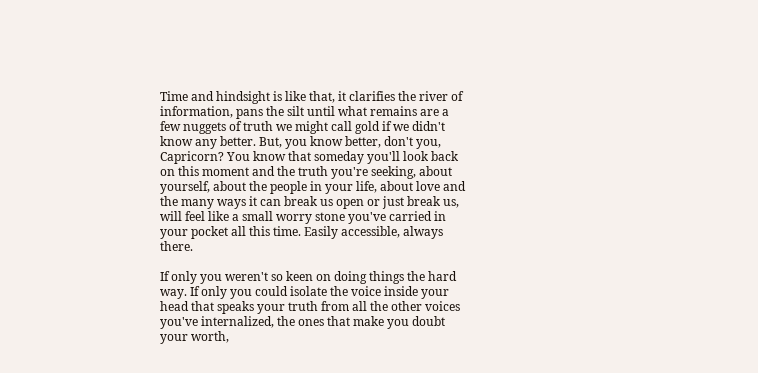Time and hindsight is like that, it clarifies the river of information, pans the silt until what remains are a few nuggets of truth we might call gold if we didn't know any better. But, you know better, don't you, Capricorn? You know that someday you'll look back on this moment and the truth you're seeking, about yourself, about the people in your life, about love and the many ways it can break us open or just break us, will feel like a small worry stone you've carried in your pocket all this time. Easily accessible, always there.

If only you weren't so keen on doing things the hard way. If only you could isolate the voice inside your head that speaks your truth from all the other voices you've internalized, the ones that make you doubt your worth,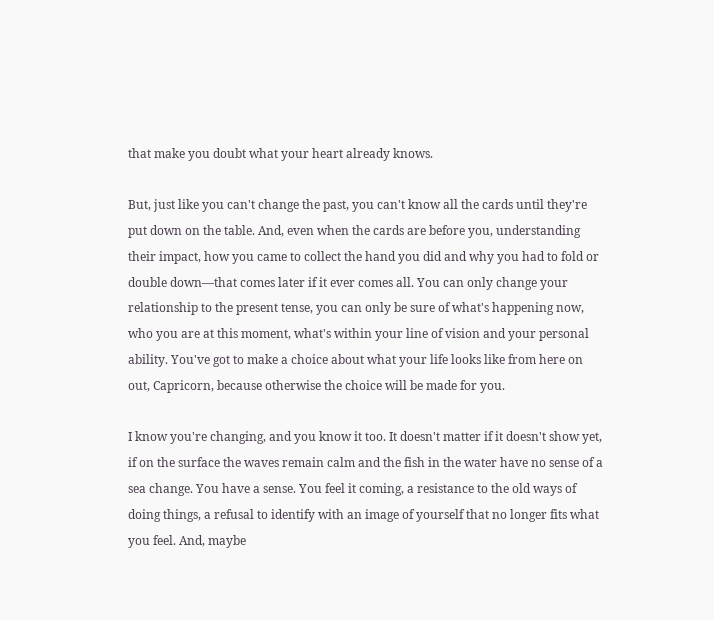that make you doubt what your heart already knows.

But, just like you can't change the past, you can't know all the cards until they're put down on the table. And, even when the cards are before you, understanding their impact, how you came to collect the hand you did and why you had to fold or double down—that comes later if it ever comes all. You can only change your relationship to the present tense, you can only be sure of what's happening now, who you are at this moment, what's within your line of vision and your personal ability. You've got to make a choice about what your life looks like from here on out, Capricorn, because otherwise the choice will be made for you.

I know you're changing, and you know it too. It doesn't matter if it doesn't show yet, if on the surface the waves remain calm and the fish in the water have no sense of a sea change. You have a sense. You feel it coming, a resistance to the old ways of doing things, a refusal to identify with an image of yourself that no longer fits what you feel. And, maybe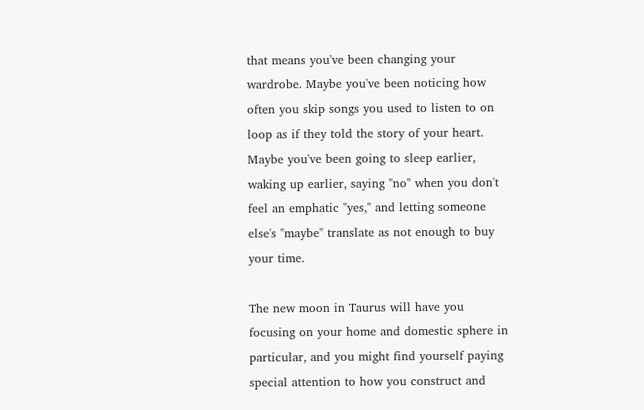that means you've been changing your wardrobe. Maybe you've been noticing how often you skip songs you used to listen to on loop as if they told the story of your heart. Maybe you've been going to sleep earlier, waking up earlier, saying "no" when you don't feel an emphatic "yes," and letting someone else's "maybe" translate as not enough to buy your time.

The new moon in Taurus will have you focusing on your home and domestic sphere in particular, and you might find yourself paying special attention to how you construct and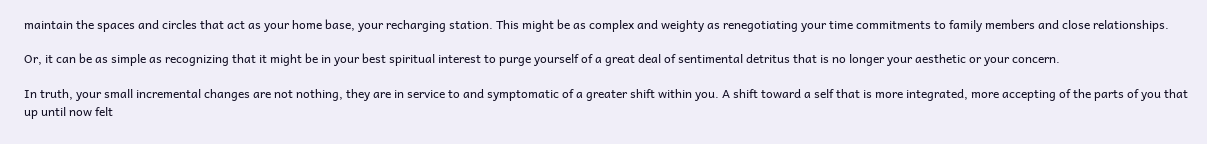maintain the spaces and circles that act as your home base, your recharging station. This might be as complex and weighty as renegotiating your time commitments to family members and close relationships.

Or, it can be as simple as recognizing that it might be in your best spiritual interest to purge yourself of a great deal of sentimental detritus that is no longer your aesthetic or your concern.

In truth, your small incremental changes are not nothing, they are in service to and symptomatic of a greater shift within you. A shift toward a self that is more integrated, more accepting of the parts of you that up until now felt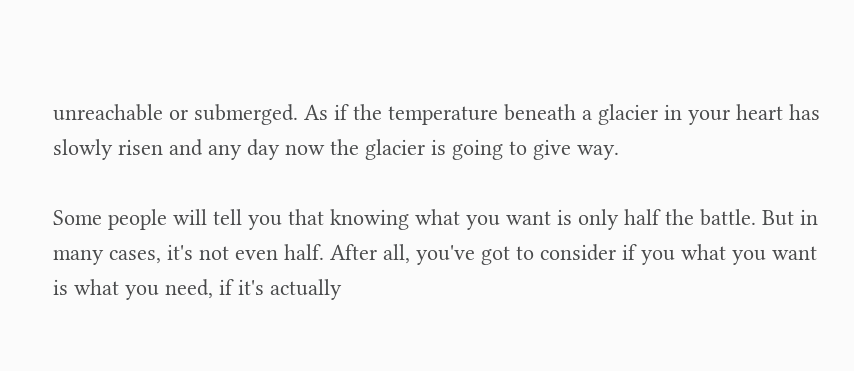unreachable or submerged. As if the temperature beneath a glacier in your heart has slowly risen and any day now the glacier is going to give way.

Some people will tell you that knowing what you want is only half the battle. But in many cases, it's not even half. After all, you've got to consider if you what you want is what you need, if it's actually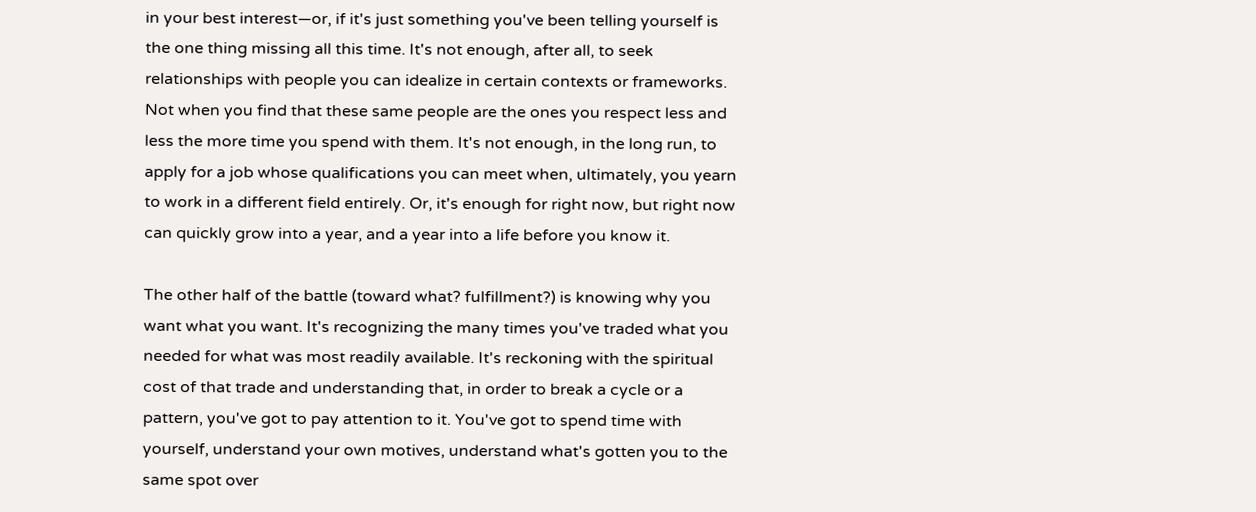in your best interest—or, if it's just something you've been telling yourself is the one thing missing all this time. It's not enough, after all, to seek relationships with people you can idealize in certain contexts or frameworks. Not when you find that these same people are the ones you respect less and less the more time you spend with them. It's not enough, in the long run, to apply for a job whose qualifications you can meet when, ultimately, you yearn to work in a different field entirely. Or, it's enough for right now, but right now can quickly grow into a year, and a year into a life before you know it.

The other half of the battle (toward what? fulfillment?) is knowing why you want what you want. It's recognizing the many times you've traded what you needed for what was most readily available. It's reckoning with the spiritual cost of that trade and understanding that, in order to break a cycle or a pattern, you've got to pay attention to it. You've got to spend time with yourself, understand your own motives, understand what's gotten you to the same spot over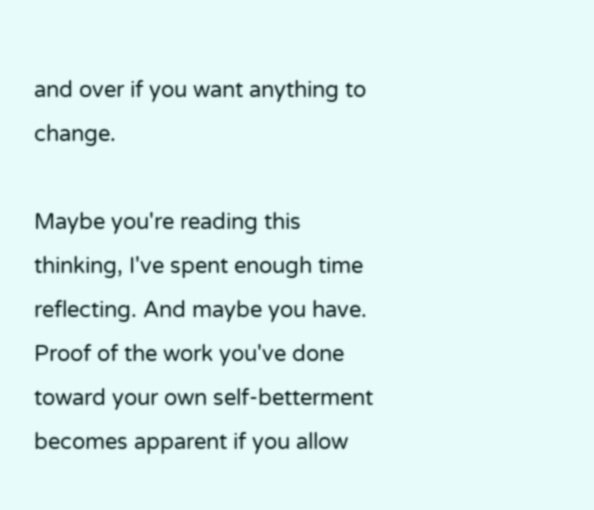and over if you want anything to change.

Maybe you're reading this thinking, I've spent enough time reflecting. And maybe you have. Proof of the work you've done toward your own self-betterment becomes apparent if you allow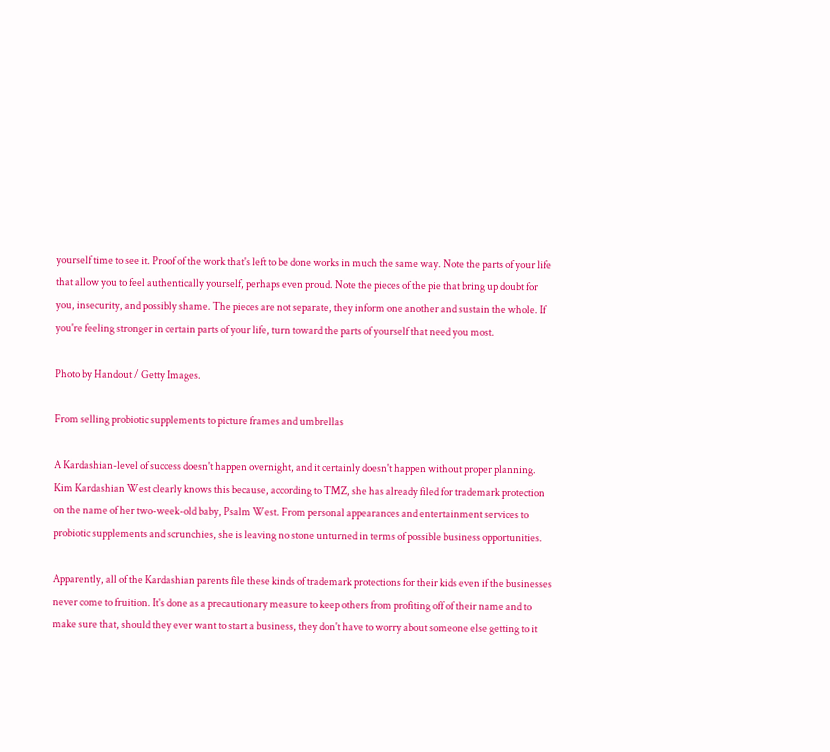yourself time to see it. Proof of the work that's left to be done works in much the same way. Note the parts of your life that allow you to feel authentically yourself, perhaps even proud. Note the pieces of the pie that bring up doubt for you, insecurity, and possibly shame. The pieces are not separate, they inform one another and sustain the whole. If you're feeling stronger in certain parts of your life, turn toward the parts of yourself that need you most.

Photo by Handout / Getty Images.

From selling probiotic supplements to picture frames and umbrellas

A Kardashian-level of success doesn't happen overnight, and it certainly doesn't happen without proper planning. Kim Kardashian West clearly knows this because, according to TMZ, she has already filed for trademark protection on the name of her two-week-old baby, Psalm West. From personal appearances and entertainment services to probiotic supplements and scrunchies, she is leaving no stone unturned in terms of possible business opportunities.

Apparently, all of the Kardashian parents file these kinds of trademark protections for their kids even if the businesses never come to fruition. It's done as a precautionary measure to keep others from profiting off of their name and to make sure that, should they ever want to start a business, they don't have to worry about someone else getting to it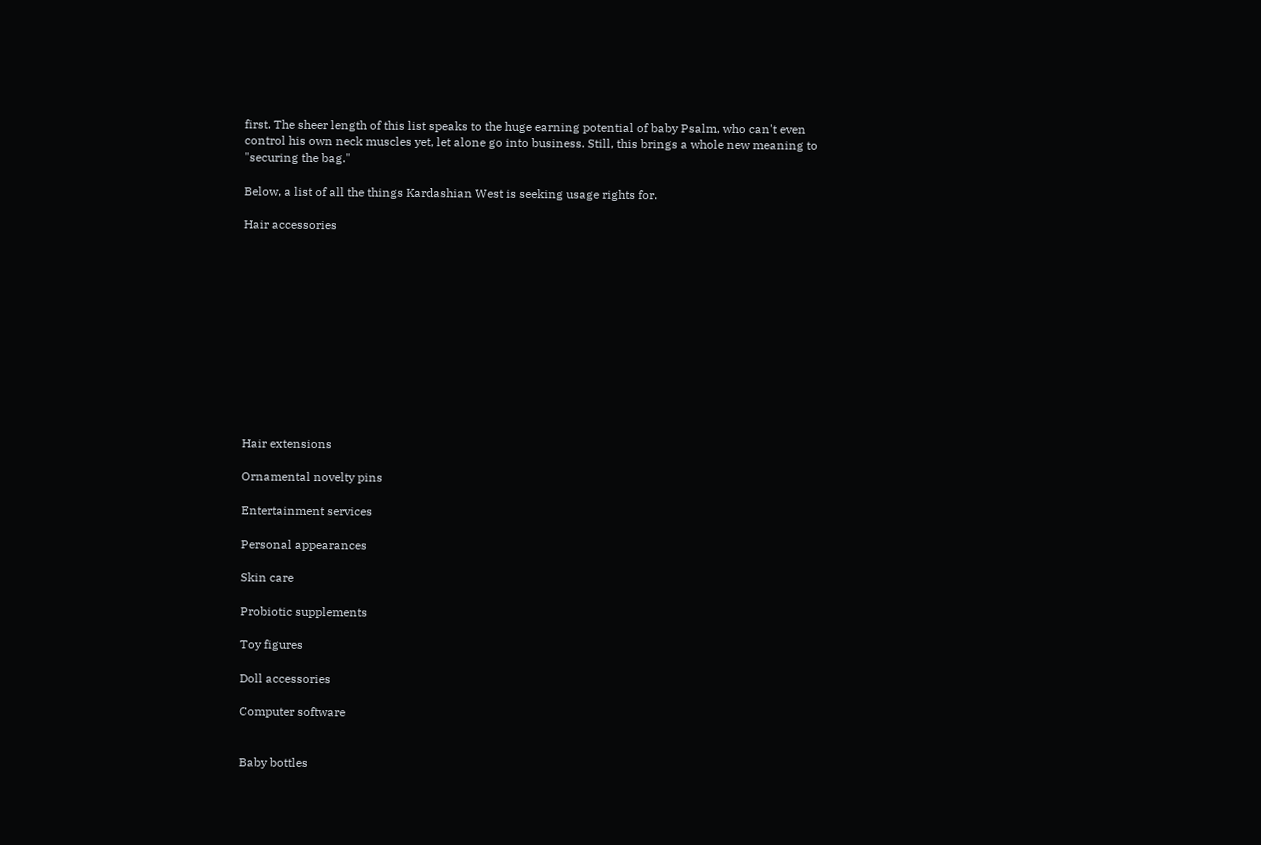first. The sheer length of this list speaks to the huge earning potential of baby Psalm, who can't even control his own neck muscles yet, let alone go into business. Still, this brings a whole new meaning to "securing the bag."

Below, a list of all the things Kardashian West is seeking usage rights for.

Hair accessories












Hair extensions

Ornamental novelty pins

Entertainment services

Personal appearances

Skin care

Probiotic supplements

Toy figures

Doll accessories

Computer software


Baby bottles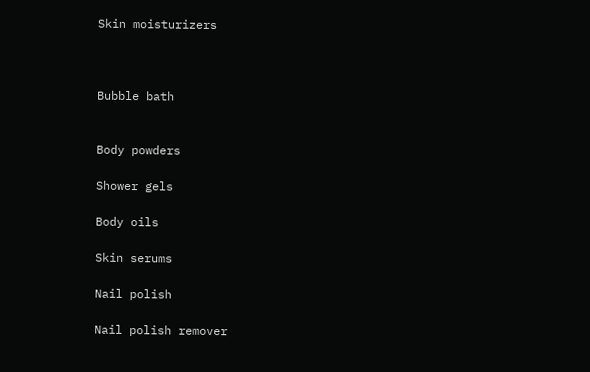Skin moisturizers



Bubble bath


Body powders

Shower gels

Body oils

Skin serums

Nail polish

Nail polish remover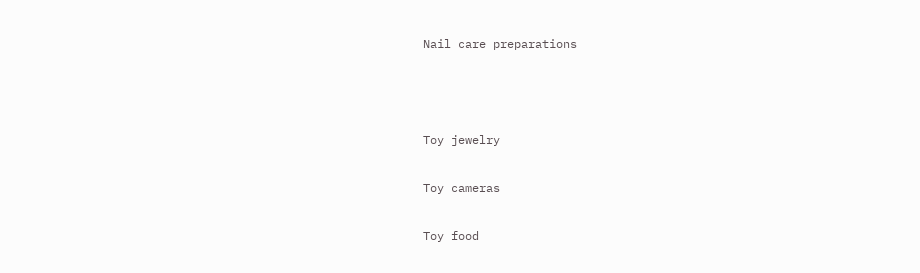Nail care preparations



Toy jewelry

Toy cameras

Toy food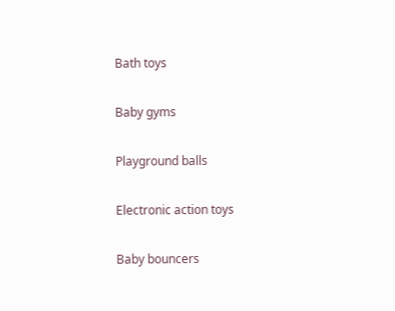Bath toys

Baby gyms

Playground balls

Electronic action toys

Baby bouncers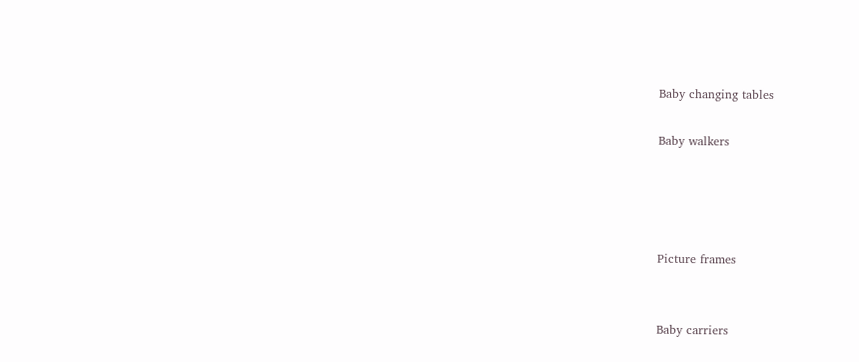Baby changing tables

Baby walkers




Picture frames


Baby carriers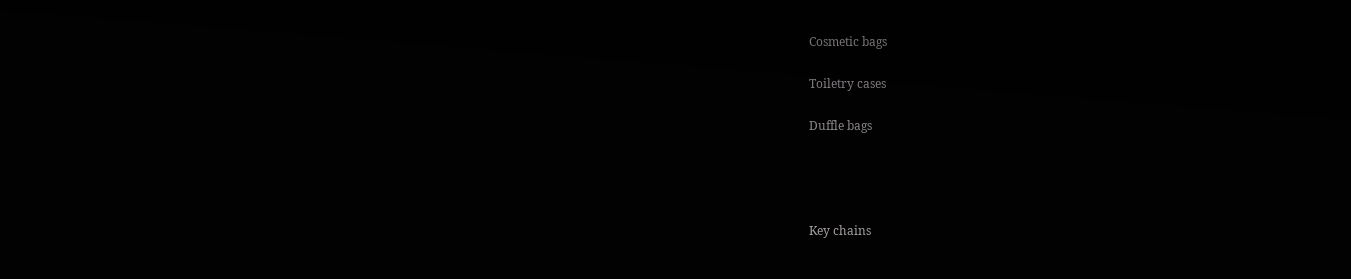Cosmetic bags

Toiletry cases

Duffle bags




Key chains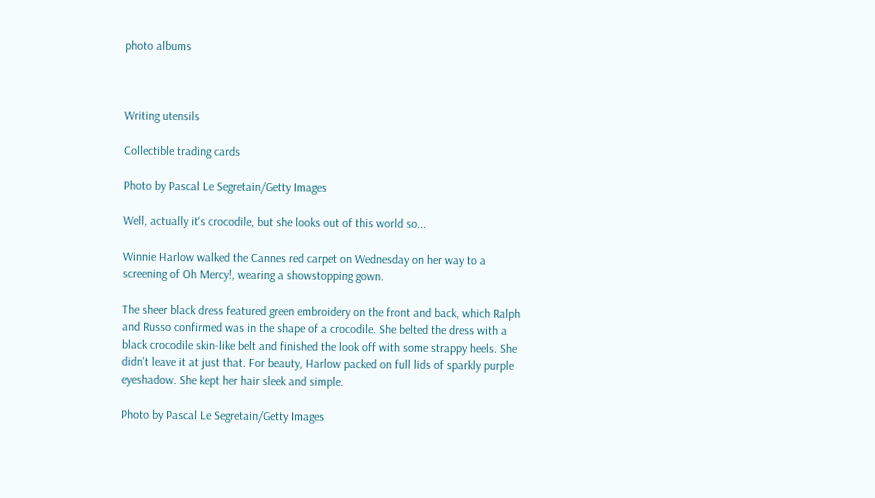photo albums



Writing utensils

Collectible trading cards

Photo by Pascal Le Segretain/Getty Images

Well, actually it's crocodile, but she looks out of this world so...

Winnie Harlow walked the Cannes red carpet on Wednesday on her way to a screening of Oh Mercy!, wearing a showstopping gown.

The sheer black dress featured green embroidery on the front and back, which Ralph and Russo confirmed was in the shape of a crocodile. She belted the dress with a black crocodile skin-like belt and finished the look off with some strappy heels. She didn't leave it at just that. For beauty, Harlow packed on full lids of sparkly purple eyeshadow. She kept her hair sleek and simple.

Photo by Pascal Le Segretain/Getty Images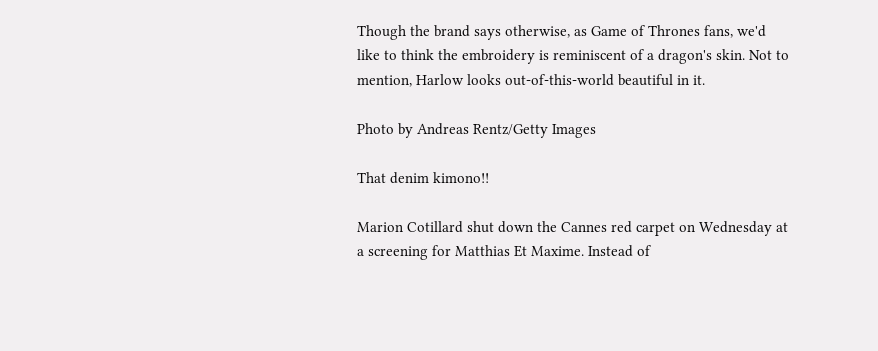Though the brand says otherwise, as Game of Thrones fans, we'd like to think the embroidery is reminiscent of a dragon's skin. Not to mention, Harlow looks out-of-this-world beautiful in it.

Photo by Andreas Rentz/Getty Images

That denim kimono!!

Marion Cotillard shut down the Cannes red carpet on Wednesday at a screening for Matthias Et Maxime. Instead of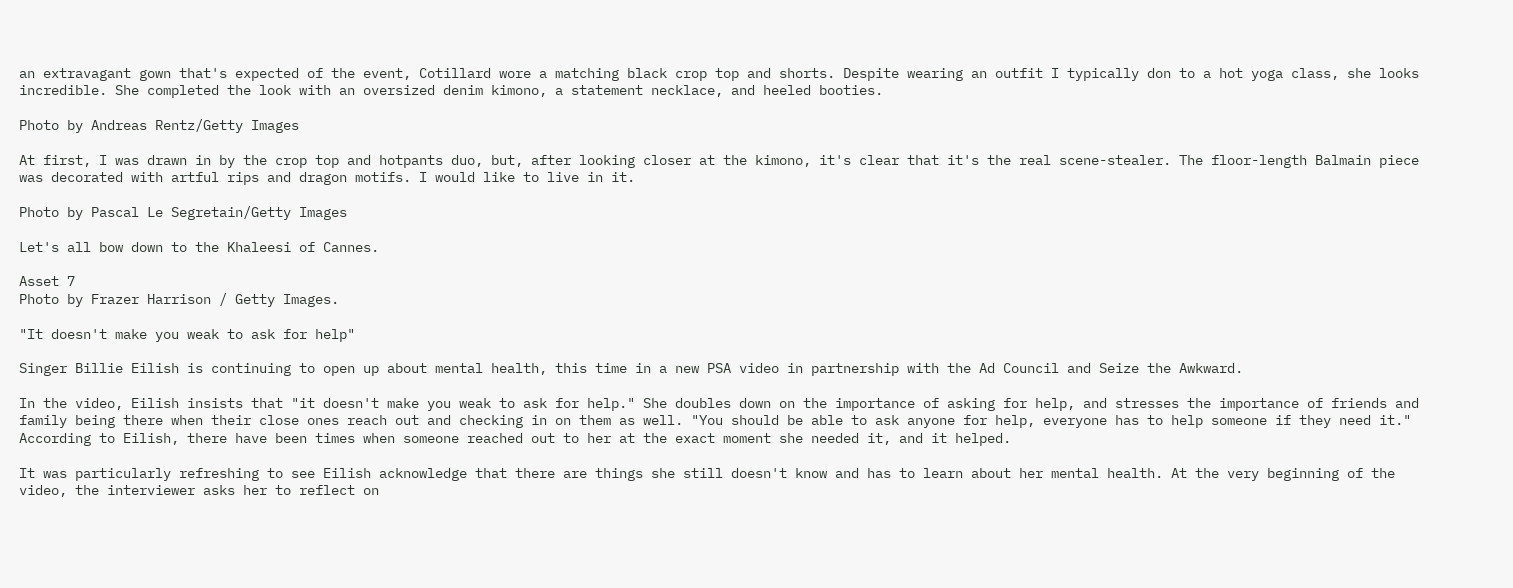an extravagant gown that's expected of the event, Cotillard wore a matching black crop top and shorts. Despite wearing an outfit I typically don to a hot yoga class, she looks incredible. She completed the look with an oversized denim kimono, a statement necklace, and heeled booties.

Photo by Andreas Rentz/Getty Images

At first, I was drawn in by the crop top and hotpants duo, but, after looking closer at the kimono, it's clear that it's the real scene-stealer. The floor-length Balmain piece was decorated with artful rips and dragon motifs. I would like to live in it.

Photo by Pascal Le Segretain/Getty Images

Let's all bow down to the Khaleesi of Cannes.

Asset 7
Photo by Frazer Harrison / Getty Images.

"It doesn't make you weak to ask for help"

Singer Billie Eilish is continuing to open up about mental health, this time in a new PSA video in partnership with the Ad Council and Seize the Awkward.

In the video, Eilish insists that "it doesn't make you weak to ask for help." She doubles down on the importance of asking for help, and stresses the importance of friends and family being there when their close ones reach out and checking in on them as well. "You should be able to ask anyone for help, everyone has to help someone if they need it." According to Eilish, there have been times when someone reached out to her at the exact moment she needed it, and it helped.

It was particularly refreshing to see Eilish acknowledge that there are things she still doesn't know and has to learn about her mental health. At the very beginning of the video, the interviewer asks her to reflect on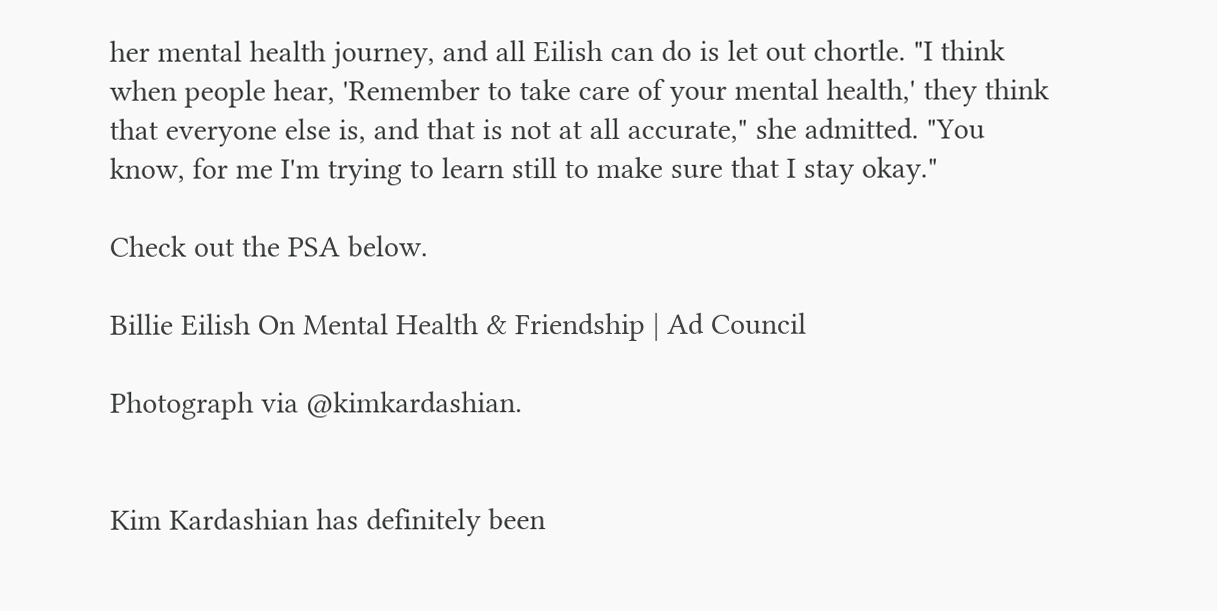her mental health journey, and all Eilish can do is let out chortle. "I think when people hear, 'Remember to take care of your mental health,' they think that everyone else is, and that is not at all accurate," she admitted. "You know, for me I'm trying to learn still to make sure that I stay okay."

Check out the PSA below.

Billie Eilish On Mental Health & Friendship | Ad Council

Photograph via @kimkardashian.


Kim Kardashian has definitely been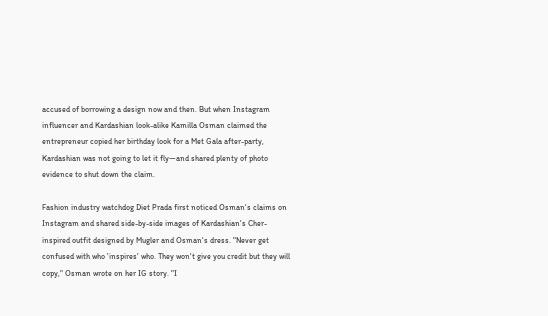accused of borrowing a design now and then. But when Instagram influencer and Kardashian look-alike Kamilla Osman claimed the entrepreneur copied her birthday look for a Met Gala after-party, Kardashian was not going to let it fly—and shared plenty of photo evidence to shut down the claim.

Fashion industry watchdog Diet Prada first noticed Osman's claims on Instagram and shared side-by-side images of Kardashian's Cher-inspired outfit designed by Mugler and Osman's dress. "Never get confused with who 'inspires' who. They won't give you credit but they will copy," Osman wrote on her IG story. "I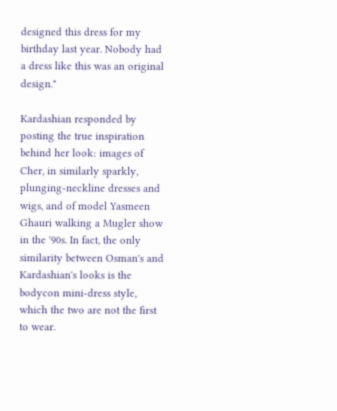designed this dress for my birthday last year. Nobody had a dress like this was an original design."

Kardashian responded by posting the true inspiration behind her look: images of Cher, in similarly sparkly, plunging-neckline dresses and wigs, and of model Yasmeen Ghauri walking a Mugler show in the '90s. In fact, the only similarity between Osman's and Kardashian's looks is the bodycon mini-dress style, which the two are not the first to wear.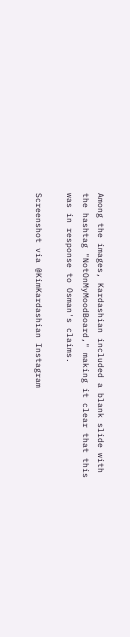Among the images, Kardashian included a blank slide with the hashtag "NotOnMyMoodBoard," making it clear that this was in response to Osman's claims.

Screenshot via @KimKardashian Instagram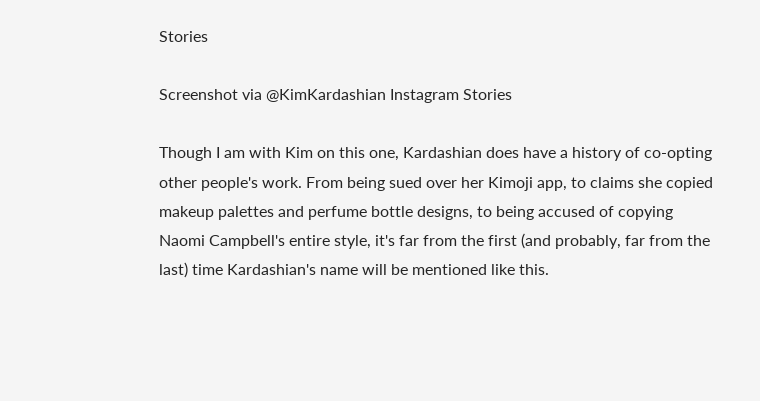Stories

Screenshot via @KimKardashian Instagram Stories

Though I am with Kim on this one, Kardashian does have a history of co-opting other people's work. From being sued over her Kimoji app, to claims she copied makeup palettes and perfume bottle designs, to being accused of copying Naomi Campbell's entire style, it's far from the first (and probably, far from the last) time Kardashian's name will be mentioned like this.